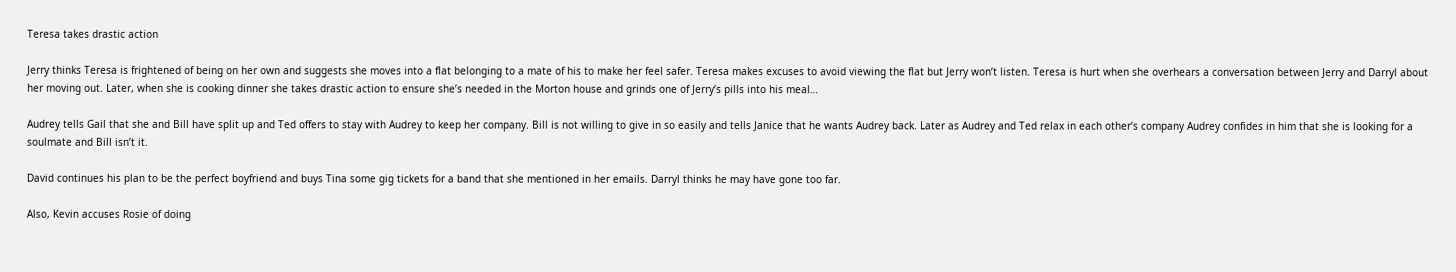Teresa takes drastic action

Jerry thinks Teresa is frightened of being on her own and suggests she moves into a flat belonging to a mate of his to make her feel safer. Teresa makes excuses to avoid viewing the flat but Jerry won’t listen. Teresa is hurt when she overhears a conversation between Jerry and Darryl about her moving out. Later, when she is cooking dinner she takes drastic action to ensure she’s needed in the Morton house and grinds one of Jerry’s pills into his meal…

Audrey tells Gail that she and Bill have split up and Ted offers to stay with Audrey to keep her company. Bill is not willing to give in so easily and tells Janice that he wants Audrey back. Later as Audrey and Ted relax in each other’s company Audrey confides in him that she is looking for a soulmate and Bill isn’t it.

David continues his plan to be the perfect boyfriend and buys Tina some gig tickets for a band that she mentioned in her emails. Darryl thinks he may have gone too far.

Also, Kevin accuses Rosie of doing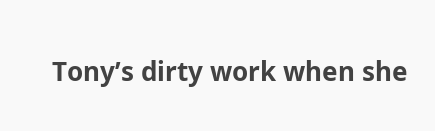Tony’s dirty work when she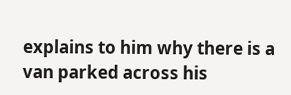explains to him why there is a van parked across his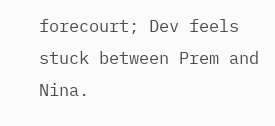forecourt; Dev feels stuck between Prem and Nina.